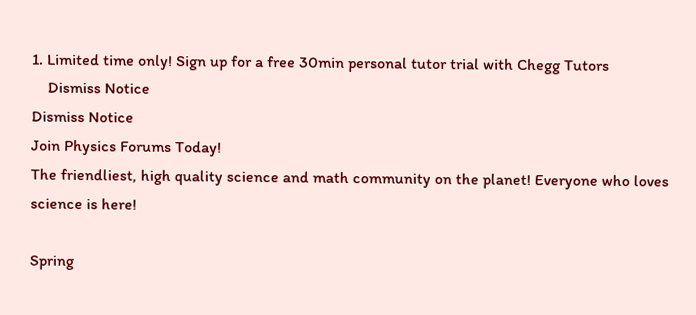1. Limited time only! Sign up for a free 30min personal tutor trial with Chegg Tutors
    Dismiss Notice
Dismiss Notice
Join Physics Forums Today!
The friendliest, high quality science and math community on the planet! Everyone who loves science is here!

Spring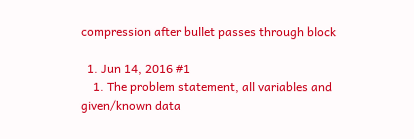compression after bullet passes through block

  1. Jun 14, 2016 #1
    1. The problem statement, all variables and given/known data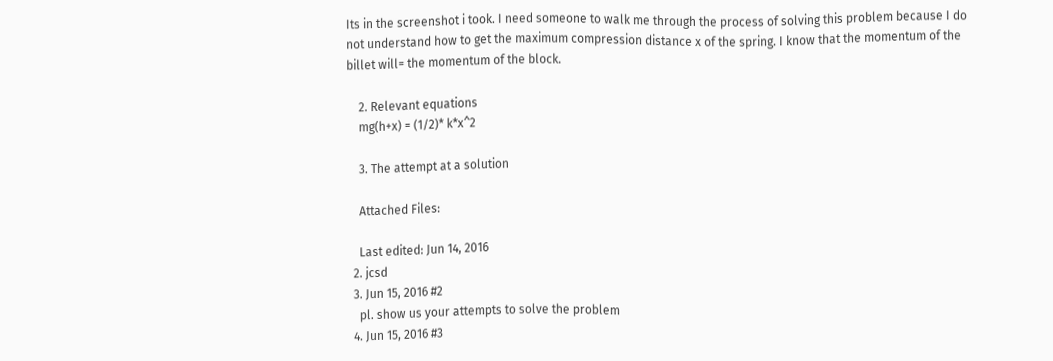Its in the screenshot i took. I need someone to walk me through the process of solving this problem because I do not understand how to get the maximum compression distance x of the spring. I know that the momentum of the billet will= the momentum of the block.

    2. Relevant equations
    mg(h+x) = (1/2)* k*x^2

    3. The attempt at a solution

    Attached Files:

    Last edited: Jun 14, 2016
  2. jcsd
  3. Jun 15, 2016 #2
    pl. show us your attempts to solve the problem
  4. Jun 15, 2016 #3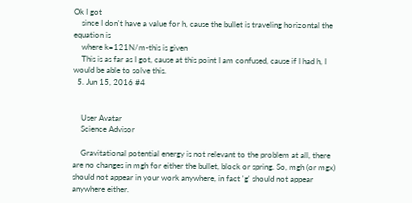Ok I got
    since I don't have a value for h, cause the bullet is traveling horizontal the equation is
    where k=121N/m-this is given
    This is as far as I got, cause at this point I am confused, cause if I had h, I would be able to solve this.
  5. Jun 15, 2016 #4


    User Avatar
    Science Advisor

    Gravitational potential energy is not relevant to the problem at all, there are no changes in mgh for either the bullet, block or spring. So, mgh (or mgx) should not appear in your work anywhere, in fact 'g' should not appear anywhere either.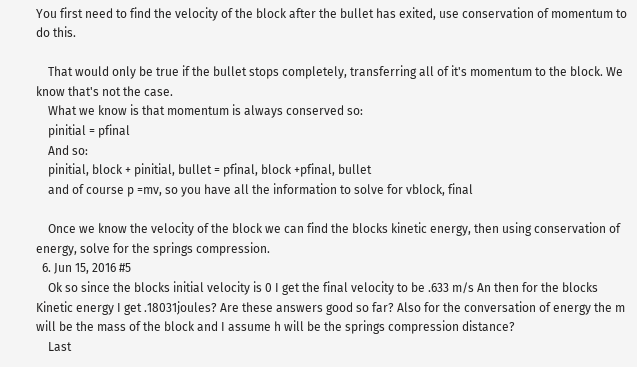You first need to find the velocity of the block after the bullet has exited, use conservation of momentum to do this.

    That would only be true if the bullet stops completely, transferring all of it's momentum to the block. We know that's not the case.
    What we know is that momentum is always conserved so:
    pinitial = pfinal
    And so:
    pinitial, block + pinitial, bullet = pfinal, block +pfinal, bullet
    and of course p =mv, so you have all the information to solve for vblock, final

    Once we know the velocity of the block we can find the blocks kinetic energy, then using conservation of energy, solve for the springs compression.
  6. Jun 15, 2016 #5
    Ok so since the blocks initial velocity is 0 I get the final velocity to be .633 m/s An then for the blocks Kinetic energy I get .18031joules? Are these answers good so far? Also for the conversation of energy the m will be the mass of the block and I assume h will be the springs compression distance?
    Last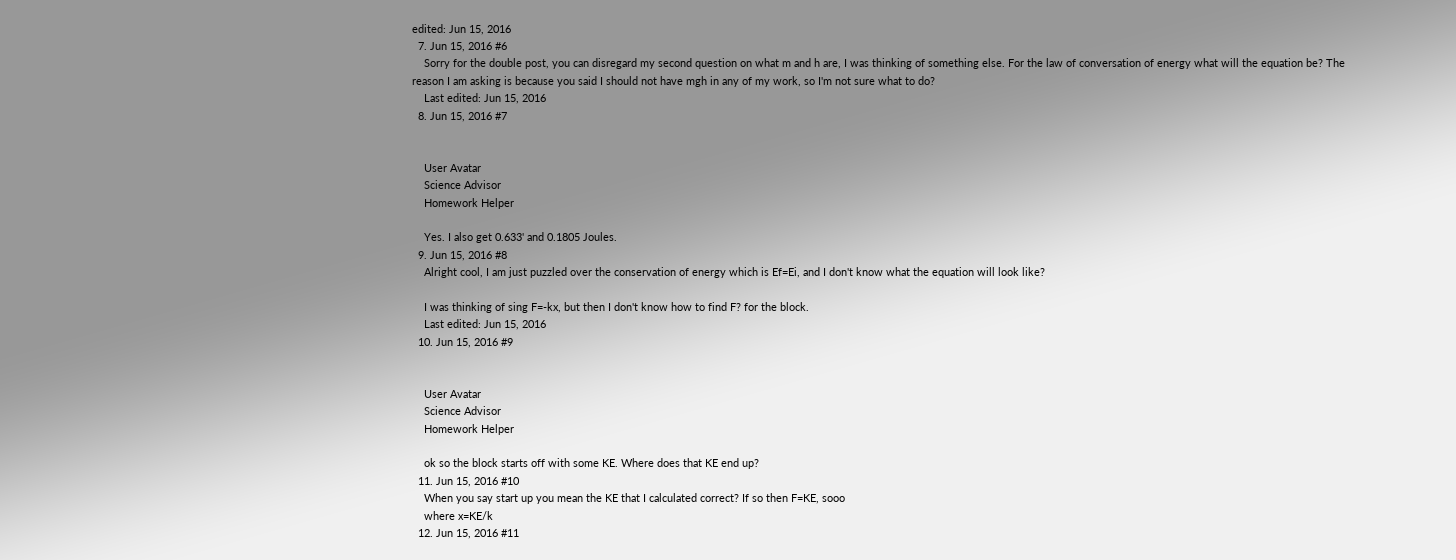edited: Jun 15, 2016
  7. Jun 15, 2016 #6
    Sorry for the double post, you can disregard my second question on what m and h are, I was thinking of something else. For the law of conversation of energy what will the equation be? The reason I am asking is because you said I should not have mgh in any of my work, so I'm not sure what to do?
    Last edited: Jun 15, 2016
  8. Jun 15, 2016 #7


    User Avatar
    Science Advisor
    Homework Helper

    Yes. I also get 0.633' and 0.1805 Joules.
  9. Jun 15, 2016 #8
    Alright cool, I am just puzzled over the conservation of energy which is Ef=Ei, and I don't know what the equation will look like?

    I was thinking of sing F=-kx, but then I don't know how to find F? for the block.
    Last edited: Jun 15, 2016
  10. Jun 15, 2016 #9


    User Avatar
    Science Advisor
    Homework Helper

    ok so the block starts off with some KE. Where does that KE end up?
  11. Jun 15, 2016 #10
    When you say start up you mean the KE that I calculated correct? If so then F=KE, sooo
    where x=KE/k
  12. Jun 15, 2016 #11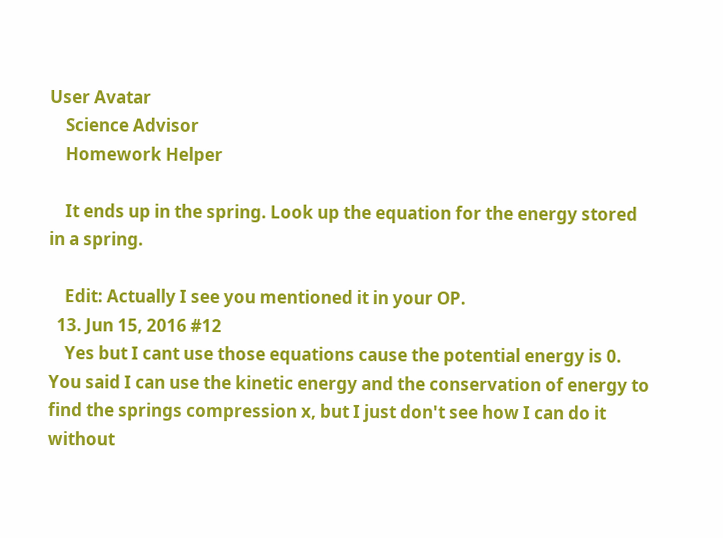User Avatar
    Science Advisor
    Homework Helper

    It ends up in the spring. Look up the equation for the energy stored in a spring.

    Edit: Actually I see you mentioned it in your OP.
  13. Jun 15, 2016 #12
    Yes but I cant use those equations cause the potential energy is 0. You said I can use the kinetic energy and the conservation of energy to find the springs compression x, but I just don't see how I can do it without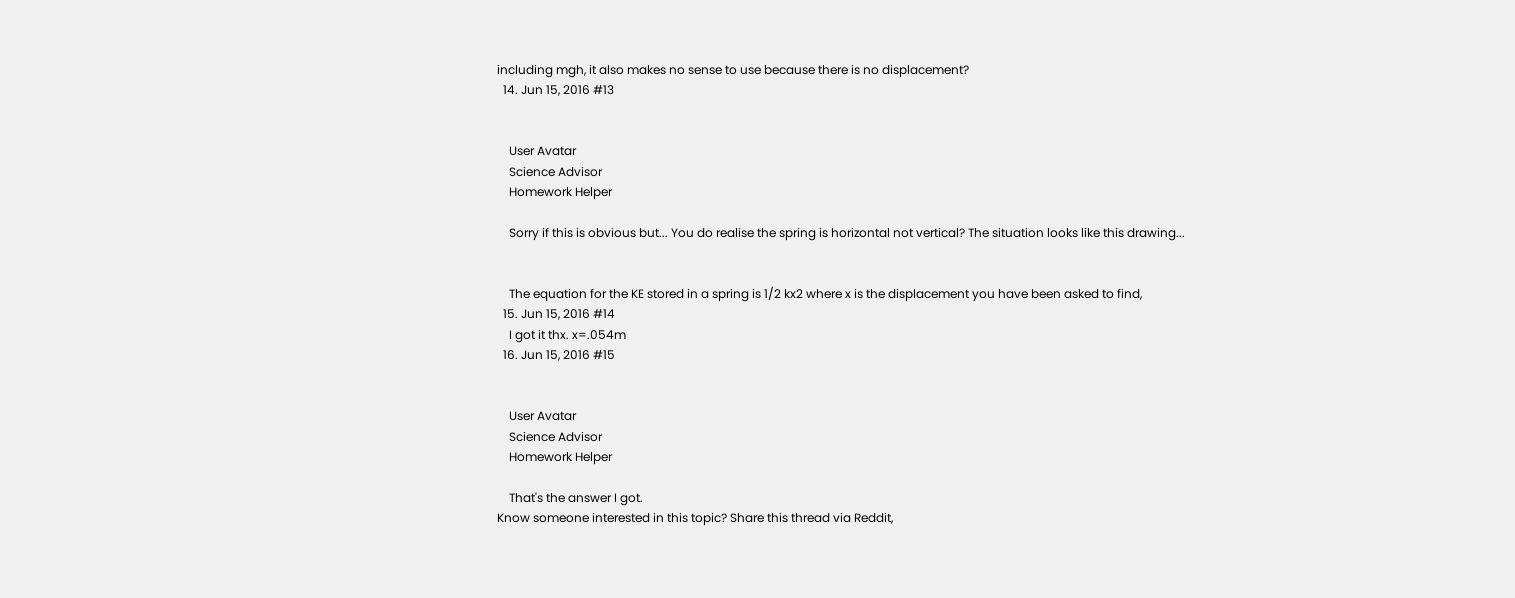including mgh, it also makes no sense to use because there is no displacement?
  14. Jun 15, 2016 #13


    User Avatar
    Science Advisor
    Homework Helper

    Sorry if this is obvious but... You do realise the spring is horizontal not vertical? The situation looks like this drawing...


    The equation for the KE stored in a spring is 1/2 kx2 where x is the displacement you have been asked to find,
  15. Jun 15, 2016 #14
    I got it thx. x=.054m
  16. Jun 15, 2016 #15


    User Avatar
    Science Advisor
    Homework Helper

    That's the answer I got.
Know someone interested in this topic? Share this thread via Reddit,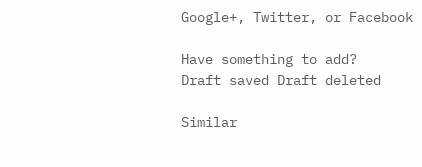Google+, Twitter, or Facebook

Have something to add?
Draft saved Draft deleted

Similar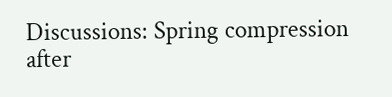Discussions: Spring compression after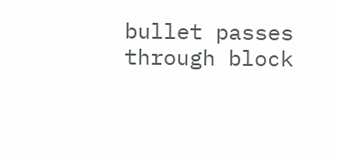bullet passes through block